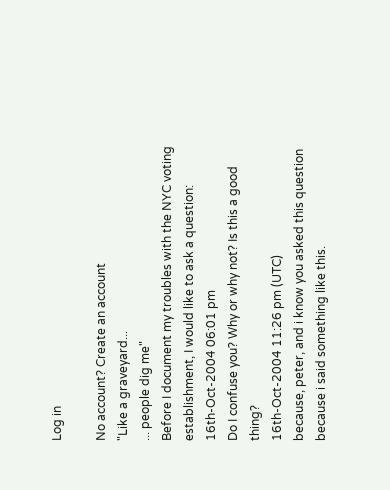Log in

No account? Create an account
"Like a graveyard...
... people dig me"
Before I document my troubles with the NYC voting establishment, I would like to ask a question:
16th-Oct-2004 06:01 pm
Do I confuse you? Why or why not? Is this a good thing?
16th-Oct-2004 11:26 pm (UTC)
because, peter, and i know you asked this question because i said something like this.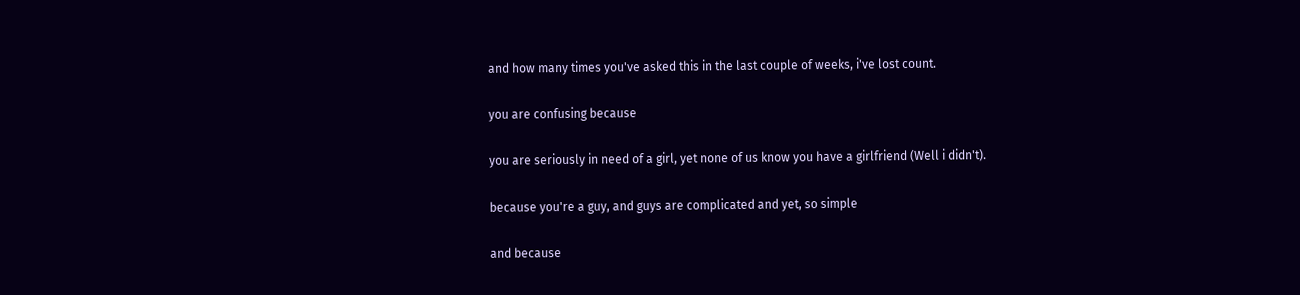and how many times you've asked this in the last couple of weeks, i've lost count.

you are confusing because

you are seriously in need of a girl, yet none of us know you have a girlfriend (Well i didn't).

because you're a guy, and guys are complicated and yet, so simple

and because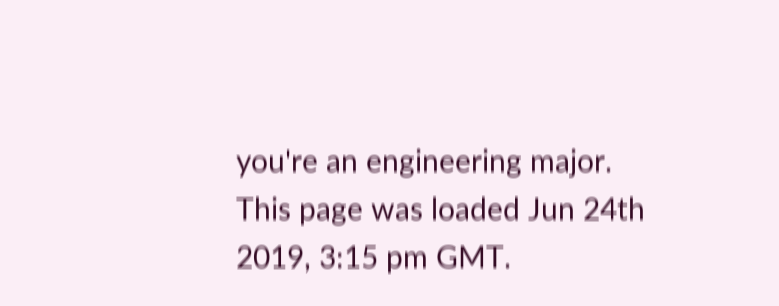you're an engineering major.
This page was loaded Jun 24th 2019, 3:15 pm GMT.